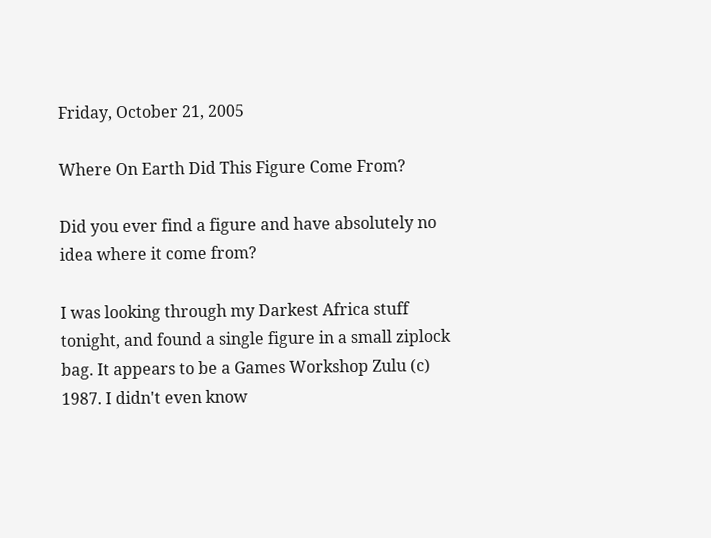Friday, October 21, 2005

Where On Earth Did This Figure Come From?

Did you ever find a figure and have absolutely no idea where it come from?

I was looking through my Darkest Africa stuff tonight, and found a single figure in a small ziplock bag. It appears to be a Games Workshop Zulu (c) 1987. I didn't even know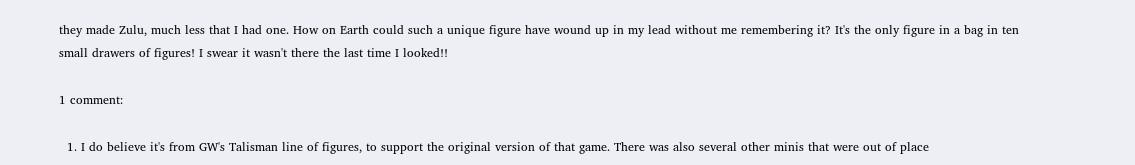they made Zulu, much less that I had one. How on Earth could such a unique figure have wound up in my lead without me remembering it? It's the only figure in a bag in ten small drawers of figures! I swear it wasn't there the last time I looked!!

1 comment:

  1. I do believe it's from GW's Talisman line of figures, to support the original version of that game. There was also several other minis that were out of place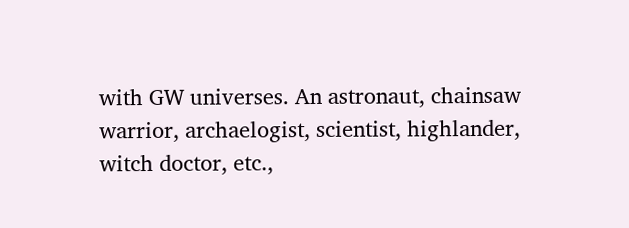with GW universes. An astronaut, chainsaw warrior, archaelogist, scientist, highlander, witch doctor, etc.,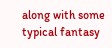along with some typical fantasy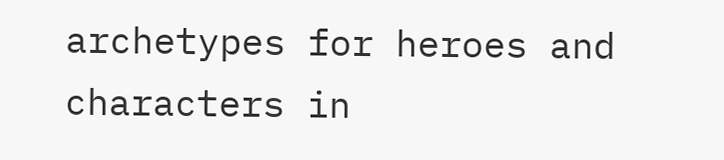archetypes for heroes and characters in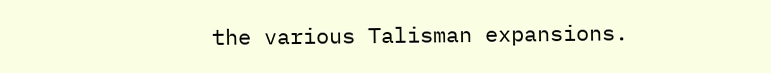the various Talisman expansions.